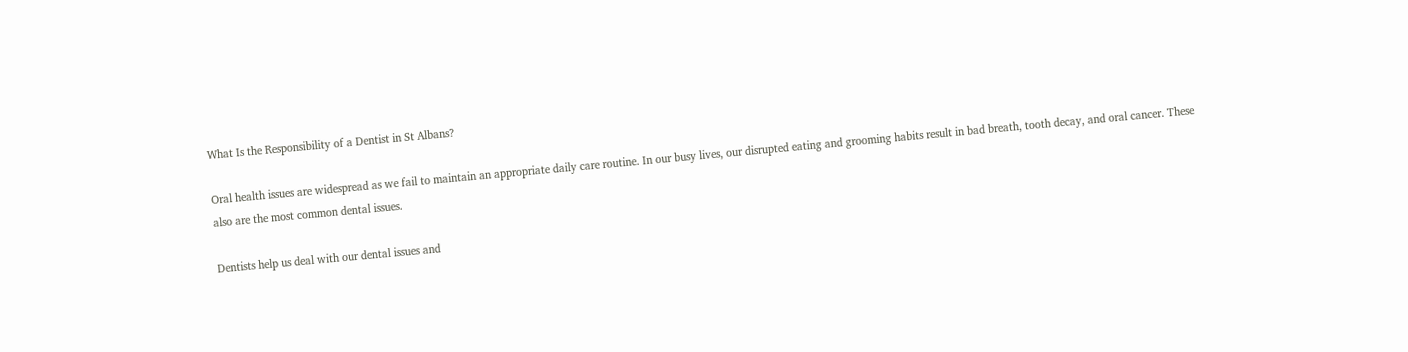What Is the Responsibility of a Dentist in St Albans?

Oral health issues are widespread as we fail to maintain an appropriate daily care routine. In our busy lives, our disrupted eating and grooming habits result in bad breath, tooth decay, and oral cancer. These also are the most common dental issues.

Dentists help us deal with our dental issues and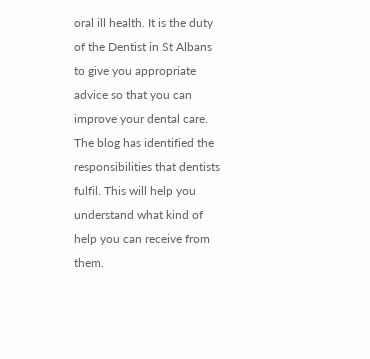oral ill health. It is the duty of the Dentist in St Albans to give you appropriate advice so that you can improve your dental care. The blog has identified the responsibilities that dentists fulfil. This will help you understand what kind of help you can receive from them.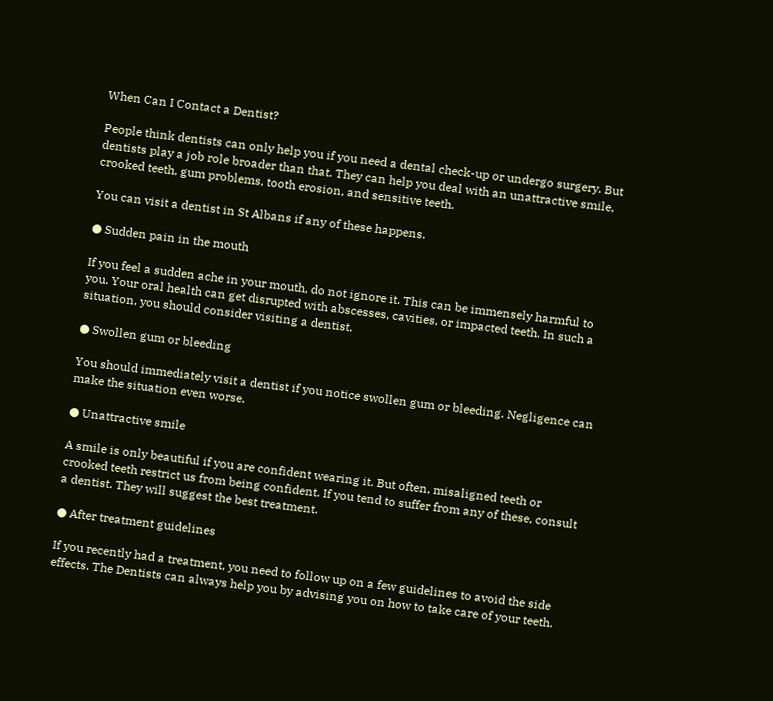When Can I Contact a Dentist?

People think dentists can only help you if you need a dental check-up or undergo surgery. But dentists play a job role broader than that. They can help you deal with an unattractive smile, crooked teeth, gum problems, tooth erosion, and sensitive teeth.

You can visit a dentist in St Albans if any of these happens.

● Sudden pain in the mouth

If you feel a sudden ache in your mouth, do not ignore it. This can be immensely harmful to you. Your oral health can get disrupted with abscesses, cavities, or impacted teeth. In such a situation, you should consider visiting a dentist.

● Swollen gum or bleeding

You should immediately visit a dentist if you notice swollen gum or bleeding. Negligence can make the situation even worse.

● Unattractive smile

A smile is only beautiful if you are confident wearing it. But often, misaligned teeth or crooked teeth restrict us from being confident. If you tend to suffer from any of these, consult a dentist. They will suggest the best treatment.

● After treatment guidelines

If you recently had a treatment, you need to follow up on a few guidelines to avoid the side effects. The Dentists can always help you by advising you on how to take care of your teeth.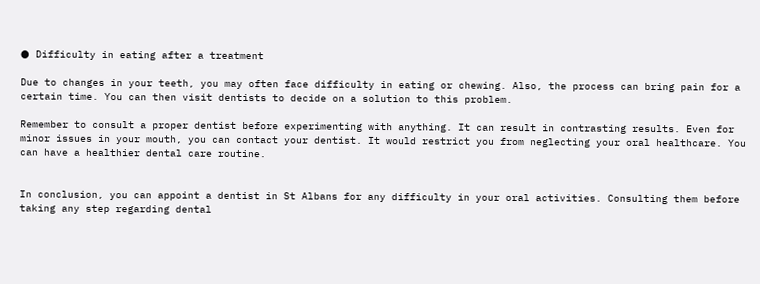● Difficulty in eating after a treatment

Due to changes in your teeth, you may often face difficulty in eating or chewing. Also, the process can bring pain for a certain time. You can then visit dentists to decide on a solution to this problem.

Remember to consult a proper dentist before experimenting with anything. It can result in contrasting results. Even for minor issues in your mouth, you can contact your dentist. It would restrict you from neglecting your oral healthcare. You can have a healthier dental care routine.


In conclusion, you can appoint a dentist in St Albans for any difficulty in your oral activities. Consulting them before taking any step regarding dental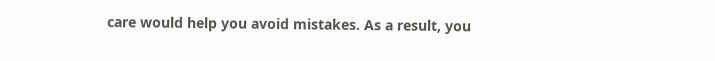care would help you avoid mistakes. As a result, you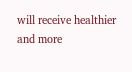will receive healthier and more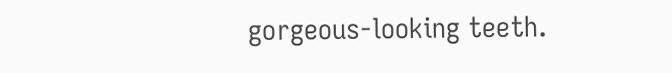gorgeous-looking teeth.